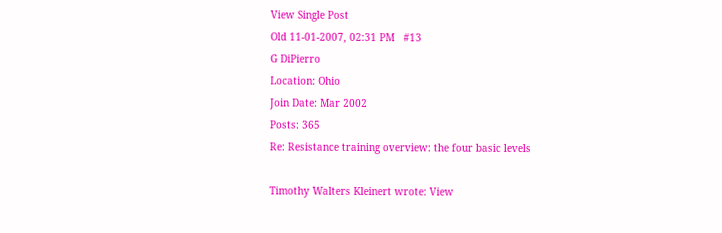View Single Post
Old 11-01-2007, 02:31 PM   #13
G DiPierro
Location: Ohio
Join Date: Mar 2002
Posts: 365
Re: Resistance training overview: the four basic levels

Timothy Walters Kleinert wrote: View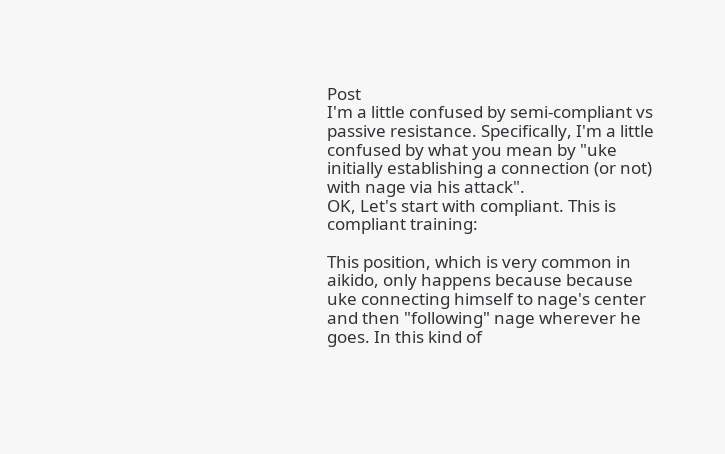Post
I'm a little confused by semi-compliant vs passive resistance. Specifically, I'm a little confused by what you mean by "uke initially establishing a connection (or not) with nage via his attack".
OK, Let's start with compliant. This is compliant training:

This position, which is very common in aikido, only happens because because uke connecting himself to nage's center and then "following" nage wherever he goes. In this kind of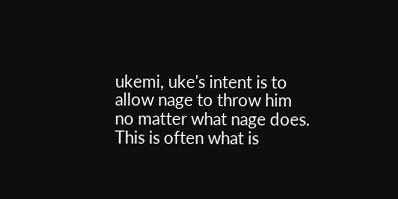ukemi, uke's intent is to allow nage to throw him no matter what nage does. This is often what is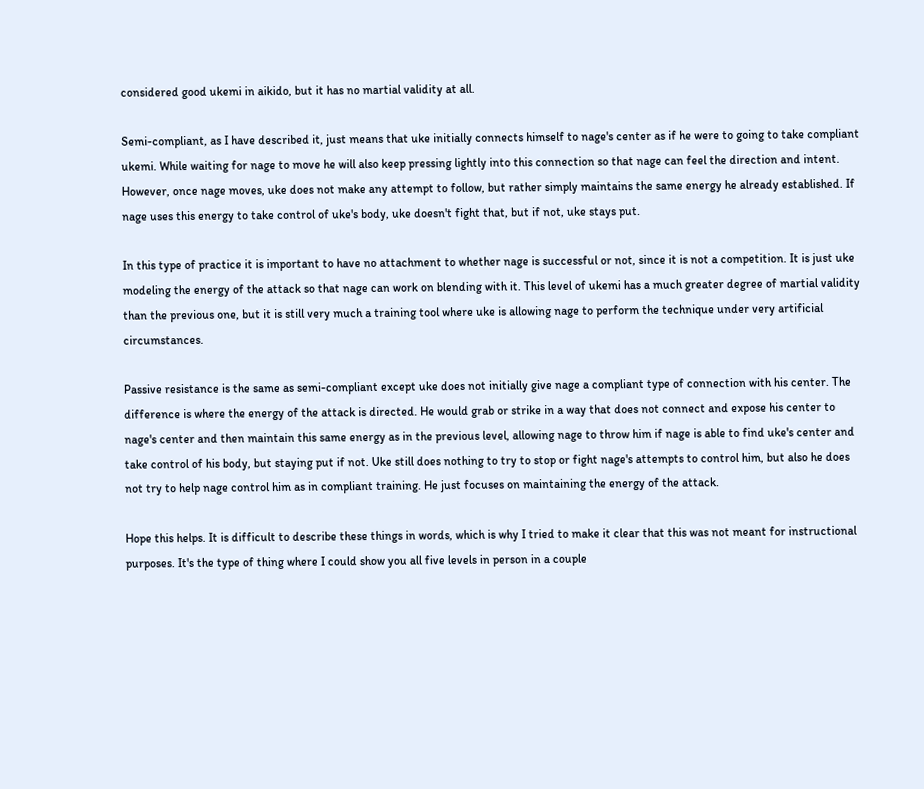considered good ukemi in aikido, but it has no martial validity at all.

Semi-compliant, as I have described it, just means that uke initially connects himself to nage's center as if he were to going to take compliant ukemi. While waiting for nage to move he will also keep pressing lightly into this connection so that nage can feel the direction and intent. However, once nage moves, uke does not make any attempt to follow, but rather simply maintains the same energy he already established. If nage uses this energy to take control of uke's body, uke doesn't fight that, but if not, uke stays put.

In this type of practice it is important to have no attachment to whether nage is successful or not, since it is not a competition. It is just uke modeling the energy of the attack so that nage can work on blending with it. This level of ukemi has a much greater degree of martial validity than the previous one, but it is still very much a training tool where uke is allowing nage to perform the technique under very artificial circumstances.

Passive resistance is the same as semi-compliant except uke does not initially give nage a compliant type of connection with his center. The difference is where the energy of the attack is directed. He would grab or strike in a way that does not connect and expose his center to nage's center and then maintain this same energy as in the previous level, allowing nage to throw him if nage is able to find uke's center and take control of his body, but staying put if not. Uke still does nothing to try to stop or fight nage's attempts to control him, but also he does not try to help nage control him as in compliant training. He just focuses on maintaining the energy of the attack.

Hope this helps. It is difficult to describe these things in words, which is why I tried to make it clear that this was not meant for instructional purposes. It's the type of thing where I could show you all five levels in person in a couple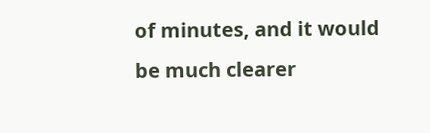of minutes, and it would be much clearer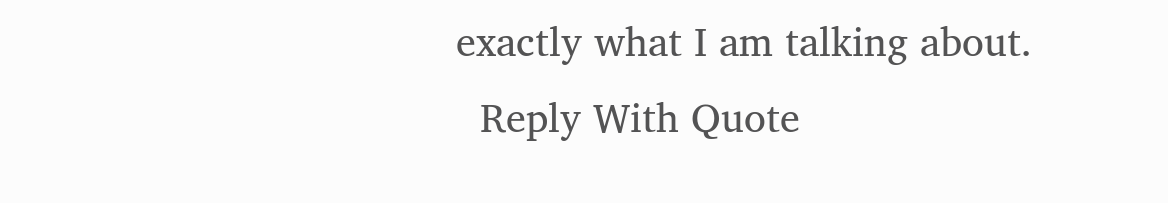exactly what I am talking about.
  Reply With Quote